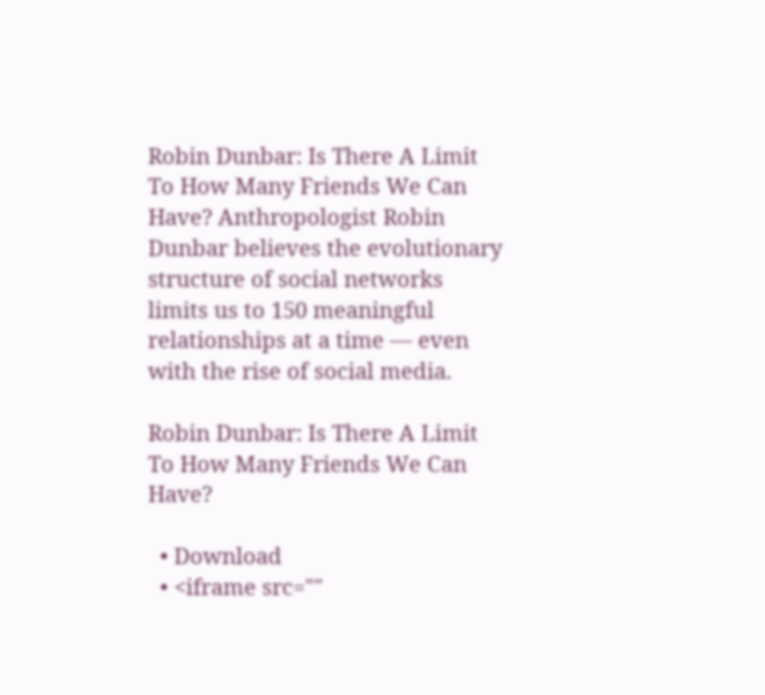Robin Dunbar: Is There A Limit To How Many Friends We Can Have? Anthropologist Robin Dunbar believes the evolutionary structure of social networks limits us to 150 meaningful relationships at a time — even with the rise of social media.

Robin Dunbar: Is There A Limit To How Many Friends We Can Have?

  • Download
  • <iframe src=""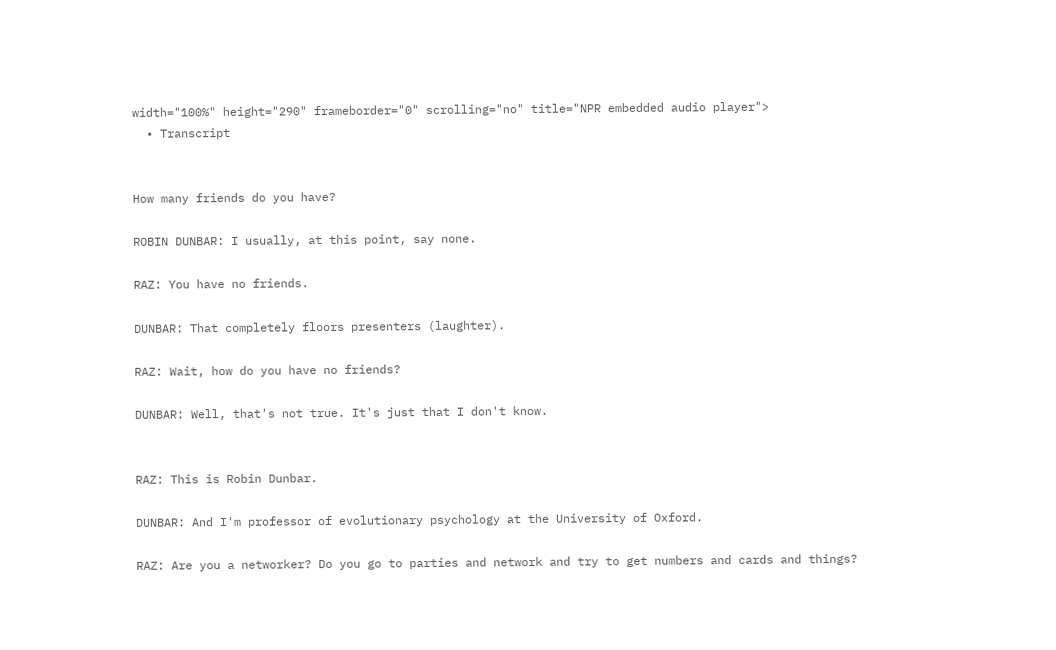width="100%" height="290" frameborder="0" scrolling="no" title="NPR embedded audio player">
  • Transcript


How many friends do you have?

ROBIN DUNBAR: I usually, at this point, say none.

RAZ: You have no friends.

DUNBAR: That completely floors presenters (laughter).

RAZ: Wait, how do you have no friends?

DUNBAR: Well, that's not true. It's just that I don't know.


RAZ: This is Robin Dunbar.

DUNBAR: And I'm professor of evolutionary psychology at the University of Oxford.

RAZ: Are you a networker? Do you go to parties and network and try to get numbers and cards and things?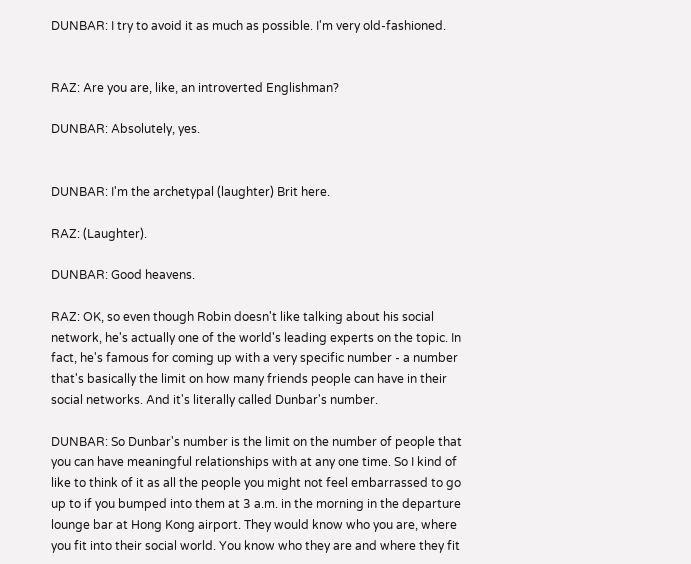DUNBAR: I try to avoid it as much as possible. I'm very old-fashioned.


RAZ: Are you are, like, an introverted Englishman?

DUNBAR: Absolutely, yes.


DUNBAR: I'm the archetypal (laughter) Brit here.

RAZ: (Laughter).

DUNBAR: Good heavens.

RAZ: OK, so even though Robin doesn't like talking about his social network, he's actually one of the world's leading experts on the topic. In fact, he's famous for coming up with a very specific number - a number that's basically the limit on how many friends people can have in their social networks. And it's literally called Dunbar's number.

DUNBAR: So Dunbar's number is the limit on the number of people that you can have meaningful relationships with at any one time. So I kind of like to think of it as all the people you might not feel embarrassed to go up to if you bumped into them at 3 a.m. in the morning in the departure lounge bar at Hong Kong airport. They would know who you are, where you fit into their social world. You know who they are and where they fit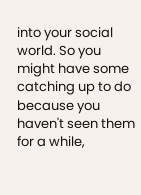into your social world. So you might have some catching up to do because you haven't seen them for a while,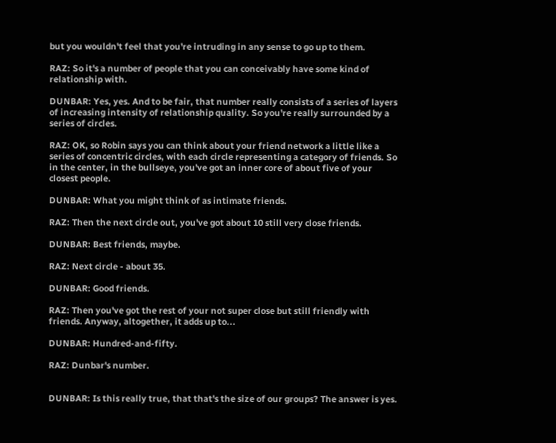but you wouldn't feel that you're intruding in any sense to go up to them.

RAZ: So it's a number of people that you can conceivably have some kind of relationship with.

DUNBAR: Yes, yes. And to be fair, that number really consists of a series of layers of increasing intensity of relationship quality. So you're really surrounded by a series of circles.

RAZ: OK, so Robin says you can think about your friend network a little like a series of concentric circles, with each circle representing a category of friends. So in the center, in the bullseye, you've got an inner core of about five of your closest people.

DUNBAR: What you might think of as intimate friends.

RAZ: Then the next circle out, you've got about 10 still very close friends.

DUNBAR: Best friends, maybe.

RAZ: Next circle - about 35.

DUNBAR: Good friends.

RAZ: Then you've got the rest of your not super close but still friendly with friends. Anyway, altogether, it adds up to...

DUNBAR: Hundred-and-fifty.

RAZ: Dunbar's number.


DUNBAR: Is this really true, that that's the size of our groups? The answer is yes.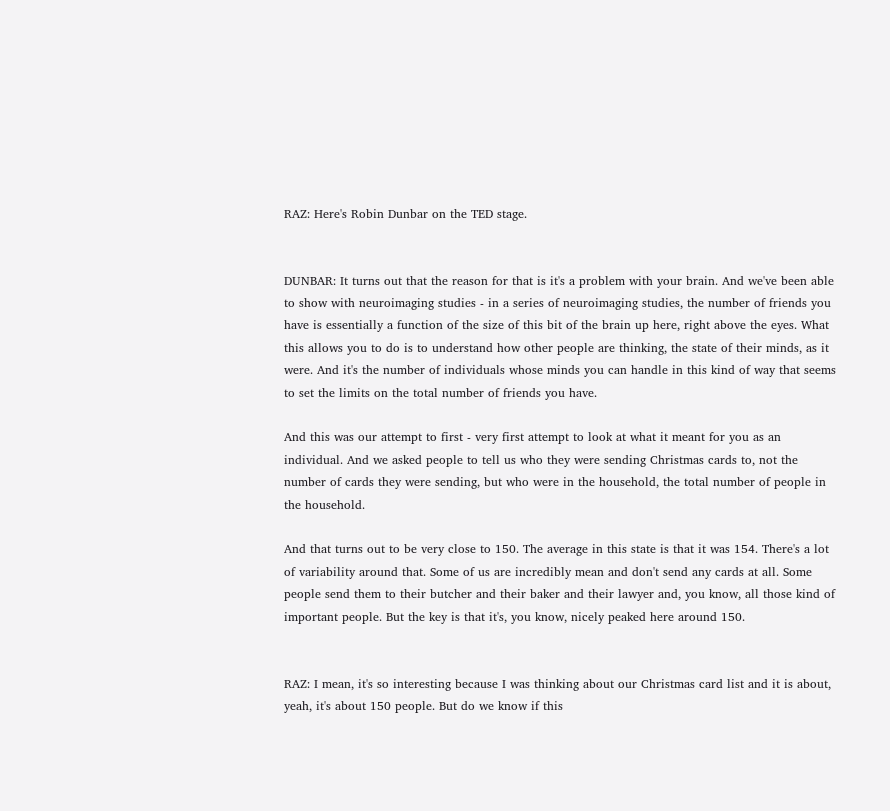RAZ: Here's Robin Dunbar on the TED stage.


DUNBAR: It turns out that the reason for that is it's a problem with your brain. And we've been able to show with neuroimaging studies - in a series of neuroimaging studies, the number of friends you have is essentially a function of the size of this bit of the brain up here, right above the eyes. What this allows you to do is to understand how other people are thinking, the state of their minds, as it were. And it's the number of individuals whose minds you can handle in this kind of way that seems to set the limits on the total number of friends you have.

And this was our attempt to first - very first attempt to look at what it meant for you as an individual. And we asked people to tell us who they were sending Christmas cards to, not the number of cards they were sending, but who were in the household, the total number of people in the household.

And that turns out to be very close to 150. The average in this state is that it was 154. There's a lot of variability around that. Some of us are incredibly mean and don't send any cards at all. Some people send them to their butcher and their baker and their lawyer and, you know, all those kind of important people. But the key is that it's, you know, nicely peaked here around 150.


RAZ: I mean, it's so interesting because I was thinking about our Christmas card list and it is about, yeah, it's about 150 people. But do we know if this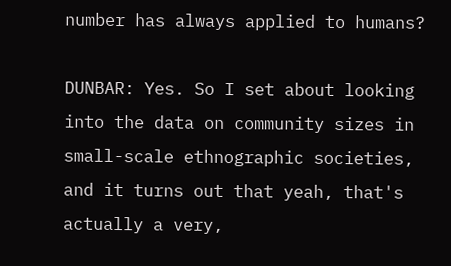number has always applied to humans?

DUNBAR: Yes. So I set about looking into the data on community sizes in small-scale ethnographic societies, and it turns out that yeah, that's actually a very,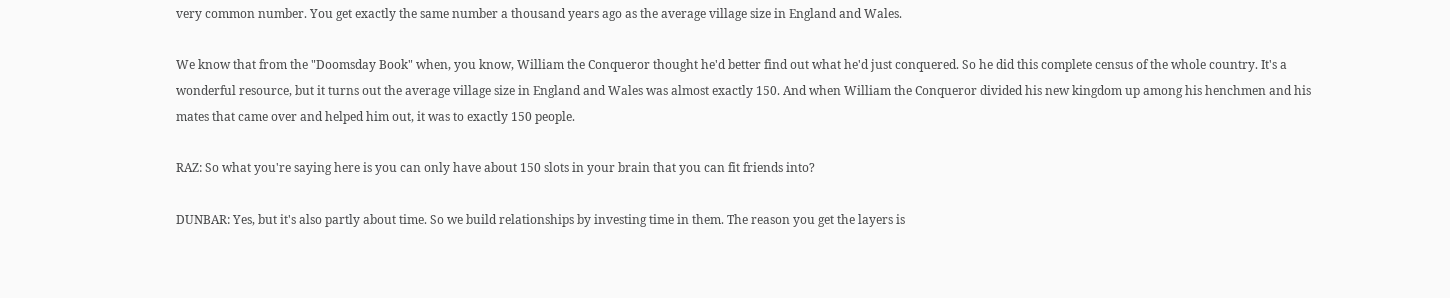very common number. You get exactly the same number a thousand years ago as the average village size in England and Wales.

We know that from the "Doomsday Book" when, you know, William the Conqueror thought he'd better find out what he'd just conquered. So he did this complete census of the whole country. It's a wonderful resource, but it turns out the average village size in England and Wales was almost exactly 150. And when William the Conqueror divided his new kingdom up among his henchmen and his mates that came over and helped him out, it was to exactly 150 people.

RAZ: So what you're saying here is you can only have about 150 slots in your brain that you can fit friends into?

DUNBAR: Yes, but it's also partly about time. So we build relationships by investing time in them. The reason you get the layers is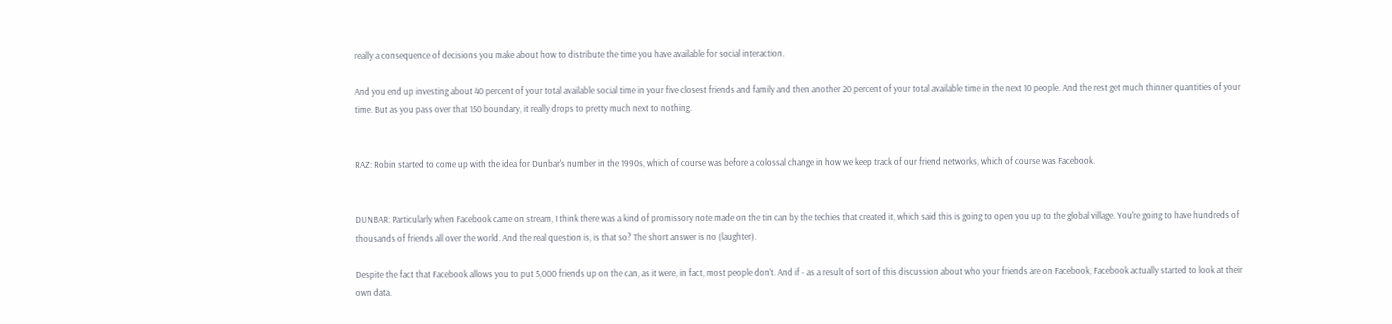really a consequence of decisions you make about how to distribute the time you have available for social interaction.

And you end up investing about 40 percent of your total available social time in your five closest friends and family and then another 20 percent of your total available time in the next 10 people. And the rest get much thinner quantities of your time. But as you pass over that 150 boundary, it really drops to pretty much next to nothing.


RAZ: Robin started to come up with the idea for Dunbar's number in the 1990s, which of course was before a colossal change in how we keep track of our friend networks, which of course was Facebook.


DUNBAR: Particularly when Facebook came on stream, I think there was a kind of promissory note made on the tin can by the techies that created it, which said this is going to open you up to the global village. You're going to have hundreds of thousands of friends all over the world. And the real question is, is that so? The short answer is no (laughter).

Despite the fact that Facebook allows you to put 5,000 friends up on the can, as it were, in fact, most people don't. And if - as a result of sort of this discussion about who your friends are on Facebook, Facebook actually started to look at their own data.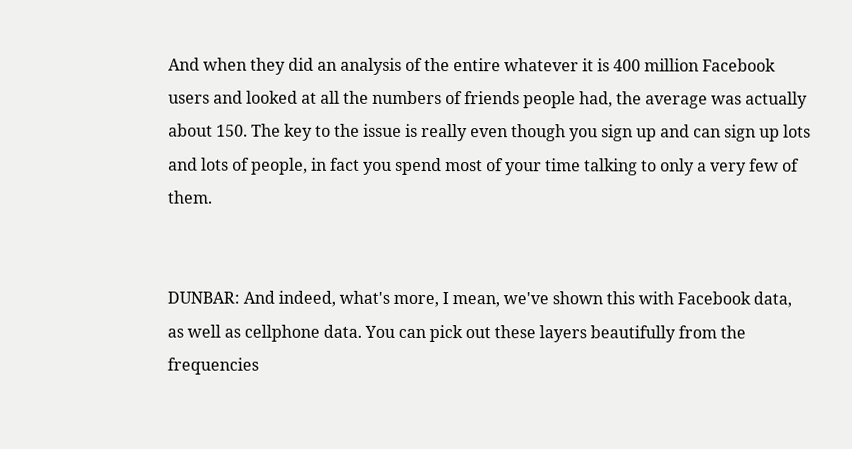And when they did an analysis of the entire whatever it is 400 million Facebook users and looked at all the numbers of friends people had, the average was actually about 150. The key to the issue is really even though you sign up and can sign up lots and lots of people, in fact you spend most of your time talking to only a very few of them.


DUNBAR: And indeed, what's more, I mean, we've shown this with Facebook data, as well as cellphone data. You can pick out these layers beautifully from the frequencies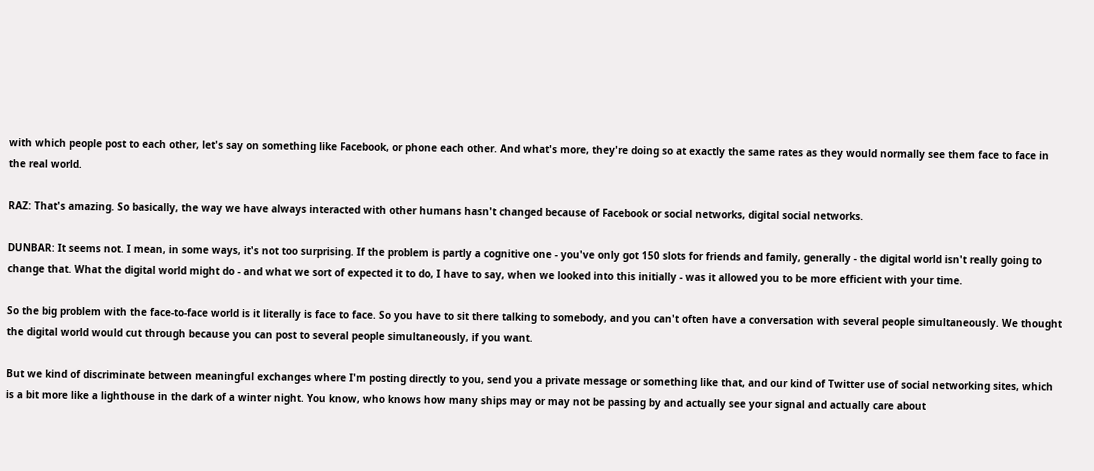with which people post to each other, let's say on something like Facebook, or phone each other. And what's more, they're doing so at exactly the same rates as they would normally see them face to face in the real world.

RAZ: That's amazing. So basically, the way we have always interacted with other humans hasn't changed because of Facebook or social networks, digital social networks.

DUNBAR: It seems not. I mean, in some ways, it's not too surprising. If the problem is partly a cognitive one - you've only got 150 slots for friends and family, generally - the digital world isn't really going to change that. What the digital world might do - and what we sort of expected it to do, I have to say, when we looked into this initially - was it allowed you to be more efficient with your time.

So the big problem with the face-to-face world is it literally is face to face. So you have to sit there talking to somebody, and you can't often have a conversation with several people simultaneously. We thought the digital world would cut through because you can post to several people simultaneously, if you want.

But we kind of discriminate between meaningful exchanges where I'm posting directly to you, send you a private message or something like that, and our kind of Twitter use of social networking sites, which is a bit more like a lighthouse in the dark of a winter night. You know, who knows how many ships may or may not be passing by and actually see your signal and actually care about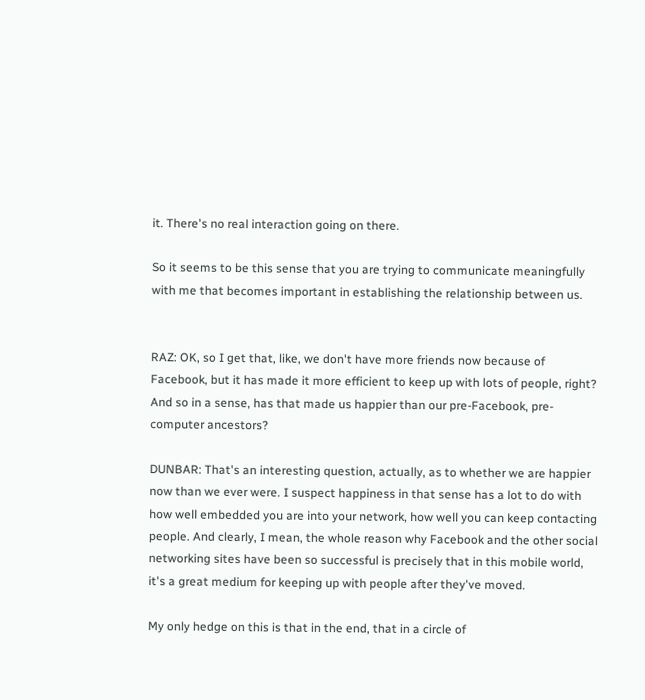it. There's no real interaction going on there.

So it seems to be this sense that you are trying to communicate meaningfully with me that becomes important in establishing the relationship between us.


RAZ: OK, so I get that, like, we don't have more friends now because of Facebook, but it has made it more efficient to keep up with lots of people, right? And so in a sense, has that made us happier than our pre-Facebook, pre-computer ancestors?

DUNBAR: That's an interesting question, actually, as to whether we are happier now than we ever were. I suspect happiness in that sense has a lot to do with how well embedded you are into your network, how well you can keep contacting people. And clearly, I mean, the whole reason why Facebook and the other social networking sites have been so successful is precisely that in this mobile world, it's a great medium for keeping up with people after they've moved.

My only hedge on this is that in the end, that in a circle of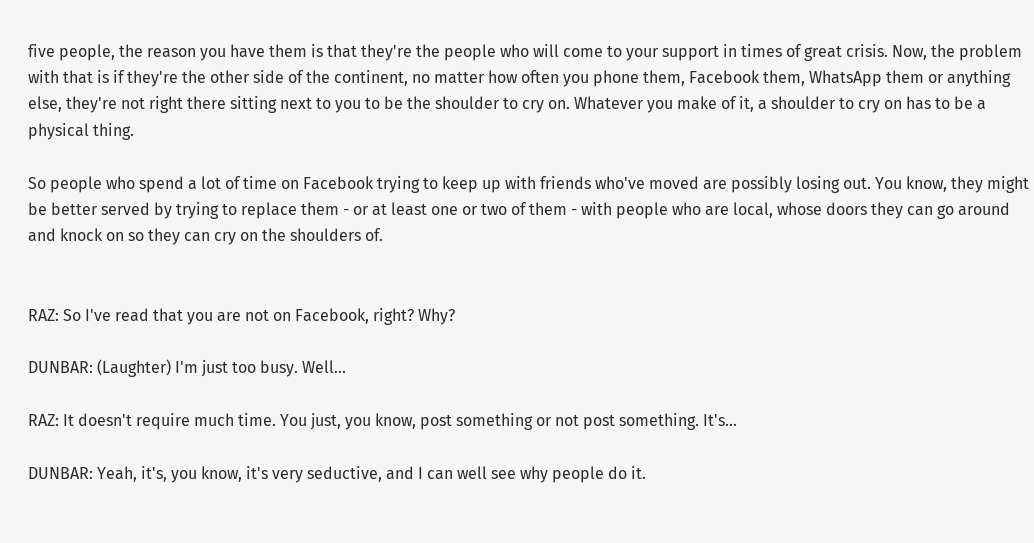five people, the reason you have them is that they're the people who will come to your support in times of great crisis. Now, the problem with that is if they're the other side of the continent, no matter how often you phone them, Facebook them, WhatsApp them or anything else, they're not right there sitting next to you to be the shoulder to cry on. Whatever you make of it, a shoulder to cry on has to be a physical thing.

So people who spend a lot of time on Facebook trying to keep up with friends who've moved are possibly losing out. You know, they might be better served by trying to replace them - or at least one or two of them - with people who are local, whose doors they can go around and knock on so they can cry on the shoulders of.


RAZ: So I've read that you are not on Facebook, right? Why?

DUNBAR: (Laughter) I'm just too busy. Well...

RAZ: It doesn't require much time. You just, you know, post something or not post something. It's...

DUNBAR: Yeah, it's, you know, it's very seductive, and I can well see why people do it.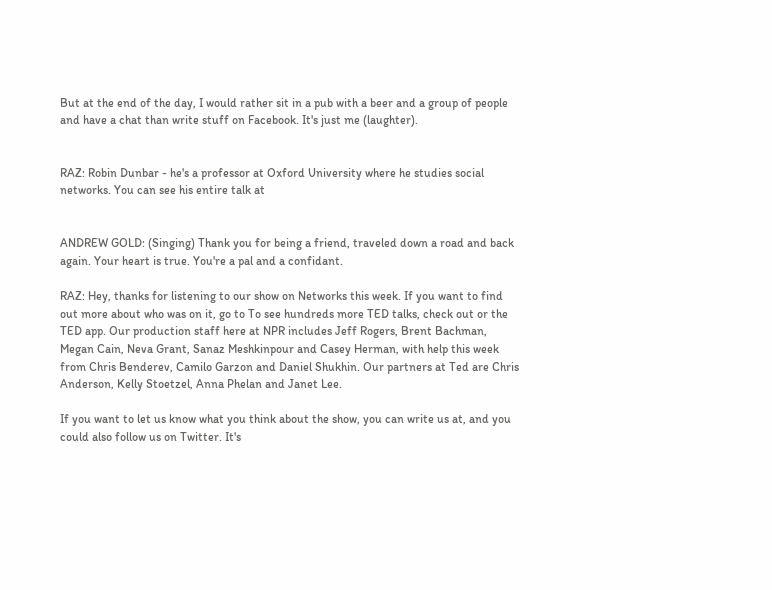But at the end of the day, I would rather sit in a pub with a beer and a group of people and have a chat than write stuff on Facebook. It's just me (laughter).


RAZ: Robin Dunbar - he's a professor at Oxford University where he studies social networks. You can see his entire talk at


ANDREW GOLD: (Singing) Thank you for being a friend, traveled down a road and back again. Your heart is true. You're a pal and a confidant.

RAZ: Hey, thanks for listening to our show on Networks this week. If you want to find out more about who was on it, go to To see hundreds more TED talks, check out or the TED app. Our production staff here at NPR includes Jeff Rogers, Brent Bachman, Megan Cain, Neva Grant, Sanaz Meshkinpour and Casey Herman, with help this week from Chris Benderev, Camilo Garzon and Daniel Shukhin. Our partners at Ted are Chris Anderson, Kelly Stoetzel, Anna Phelan and Janet Lee.

If you want to let us know what you think about the show, you can write us at, and you could also follow us on Twitter. It's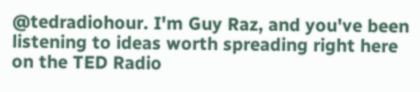@tedradiohour. I'm Guy Raz, and you've been listening to ideas worth spreading right here on the TED Radio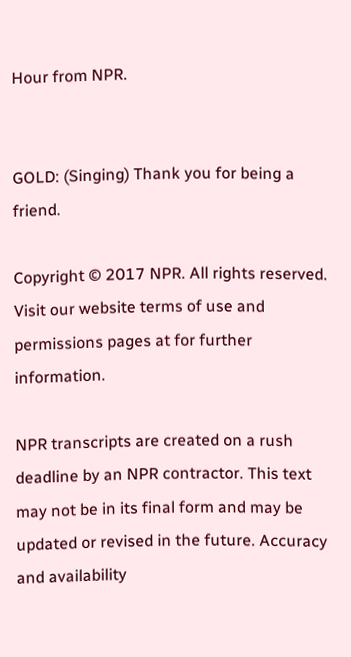Hour from NPR.


GOLD: (Singing) Thank you for being a friend.

Copyright © 2017 NPR. All rights reserved. Visit our website terms of use and permissions pages at for further information.

NPR transcripts are created on a rush deadline by an NPR contractor. This text may not be in its final form and may be updated or revised in the future. Accuracy and availability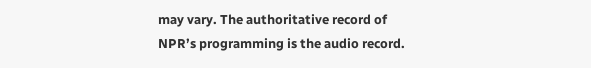may vary. The authoritative record of NPR’s programming is the audio record.